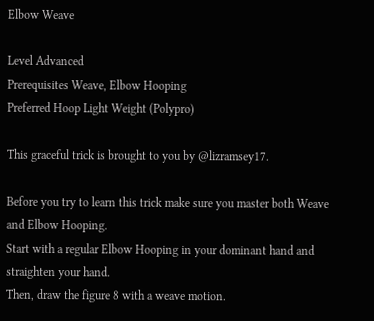Elbow Weave

Level Advanced
Prerequisites Weave, Elbow Hooping
Preferred Hoop Light Weight (Polypro)

This graceful trick is brought to you by @lizramsey17.

Before you try to learn this trick make sure you master both Weave and Elbow Hooping.
Start with a regular Elbow Hooping in your dominant hand and straighten your hand.
Then, draw the figure 8 with a weave motion.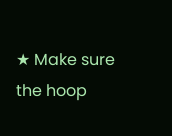★ Make sure the hoop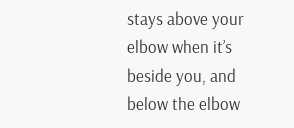stays above your elbow when it’s beside you, and below the elbow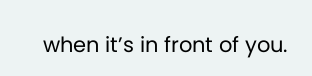when it’s in front of you.